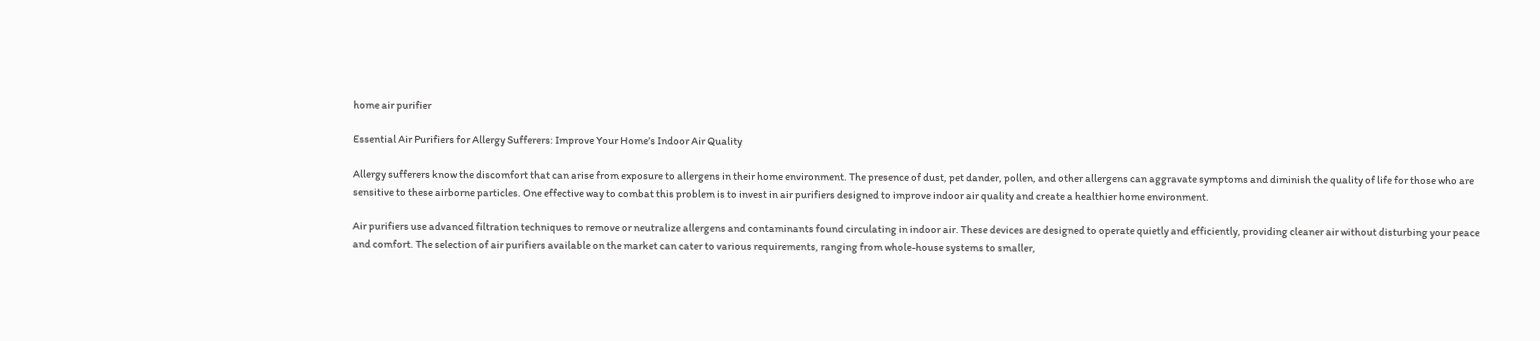home air purifier

Essential Air Purifiers for Allergy Sufferers: Improve Your Home’s Indoor Air Quality

Allergy sufferers know the discomfort that can arise from exposure to allergens in their home environment. The presence of dust, pet dander, pollen, and other allergens can aggravate symptoms and diminish the quality of life for those who are sensitive to these airborne particles. One effective way to combat this problem is to invest in air purifiers designed to improve indoor air quality and create a healthier home environment.

Air purifiers use advanced filtration techniques to remove or neutralize allergens and contaminants found circulating in indoor air. These devices are designed to operate quietly and efficiently, providing cleaner air without disturbing your peace and comfort. The selection of air purifiers available on the market can cater to various requirements, ranging from whole-house systems to smaller,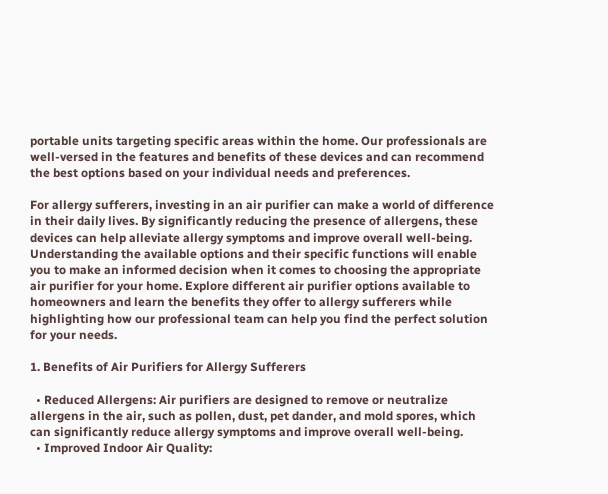portable units targeting specific areas within the home. Our professionals are well-versed in the features and benefits of these devices and can recommend the best options based on your individual needs and preferences.

For allergy sufferers, investing in an air purifier can make a world of difference in their daily lives. By significantly reducing the presence of allergens, these devices can help alleviate allergy symptoms and improve overall well-being. Understanding the available options and their specific functions will enable you to make an informed decision when it comes to choosing the appropriate air purifier for your home. Explore different air purifier options available to homeowners and learn the benefits they offer to allergy sufferers while highlighting how our professional team can help you find the perfect solution for your needs.

1. Benefits of Air Purifiers for Allergy Sufferers

  • Reduced Allergens: Air purifiers are designed to remove or neutralize allergens in the air, such as pollen, dust, pet dander, and mold spores, which can significantly reduce allergy symptoms and improve overall well-being.
  • Improved Indoor Air Quality: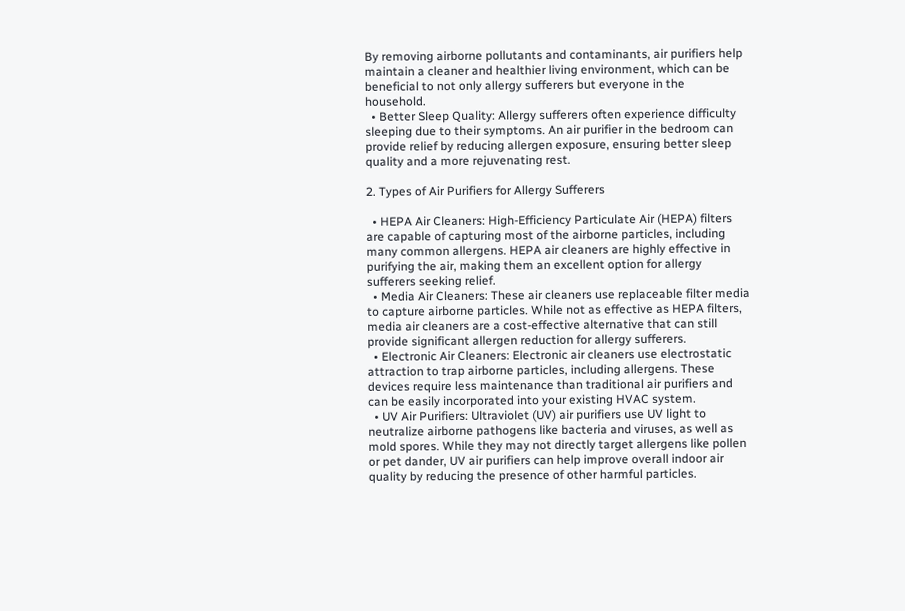By removing airborne pollutants and contaminants, air purifiers help maintain a cleaner and healthier living environment, which can be beneficial to not only allergy sufferers but everyone in the household.
  • Better Sleep Quality: Allergy sufferers often experience difficulty sleeping due to their symptoms. An air purifier in the bedroom can provide relief by reducing allergen exposure, ensuring better sleep quality and a more rejuvenating rest.

2. Types of Air Purifiers for Allergy Sufferers

  • HEPA Air Cleaners: High-Efficiency Particulate Air (HEPA) filters are capable of capturing most of the airborne particles, including many common allergens. HEPA air cleaners are highly effective in purifying the air, making them an excellent option for allergy sufferers seeking relief.
  • Media Air Cleaners: These air cleaners use replaceable filter media to capture airborne particles. While not as effective as HEPA filters, media air cleaners are a cost-effective alternative that can still provide significant allergen reduction for allergy sufferers.
  • Electronic Air Cleaners: Electronic air cleaners use electrostatic attraction to trap airborne particles, including allergens. These devices require less maintenance than traditional air purifiers and can be easily incorporated into your existing HVAC system.
  • UV Air Purifiers: Ultraviolet (UV) air purifiers use UV light to neutralize airborne pathogens like bacteria and viruses, as well as mold spores. While they may not directly target allergens like pollen or pet dander, UV air purifiers can help improve overall indoor air quality by reducing the presence of other harmful particles.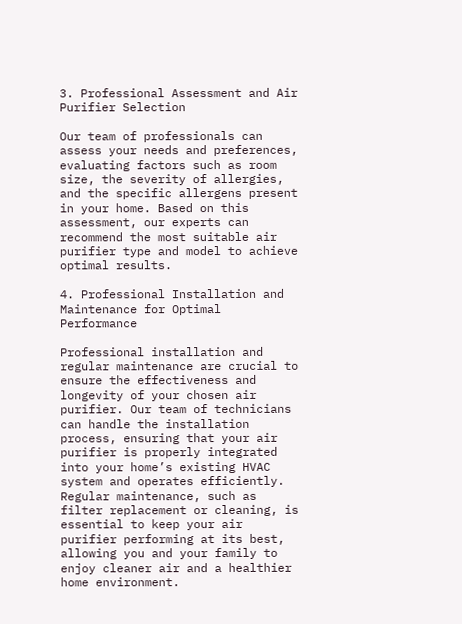3. Professional Assessment and Air Purifier Selection

Our team of professionals can assess your needs and preferences, evaluating factors such as room size, the severity of allergies, and the specific allergens present in your home. Based on this assessment, our experts can recommend the most suitable air purifier type and model to achieve optimal results.

4. Professional Installation and Maintenance for Optimal Performance

Professional installation and regular maintenance are crucial to ensure the effectiveness and longevity of your chosen air purifier. Our team of technicians can handle the installation process, ensuring that your air purifier is properly integrated into your home’s existing HVAC system and operates efficiently. Regular maintenance, such as filter replacement or cleaning, is essential to keep your air purifier performing at its best, allowing you and your family to enjoy cleaner air and a healthier home environment.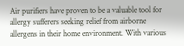Air purifiers have proven to be a valuable tool for allergy sufferers seeking relief from airborne allergens in their home environment. With various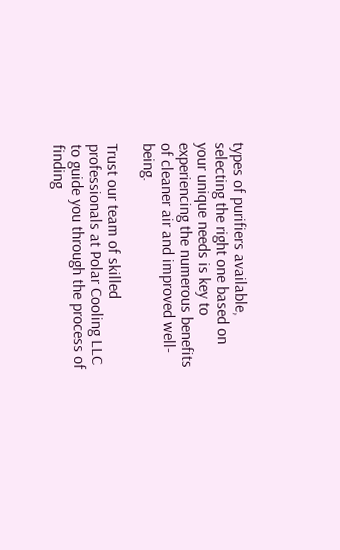types of purifiers available, selecting the right one based on your unique needs is key to experiencing the numerous benefits of cleaner air and improved well-being.

Trust our team of skilled professionals at Polar Cooling LLC to guide you through the process of finding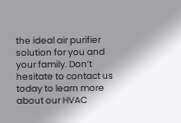the ideal air purifier solution for you and your family. Don’t hesitate to contact us today to learn more about our HVAC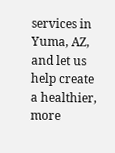services in Yuma, AZ, and let us help create a healthier, more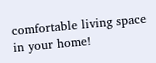comfortable living space in your home!